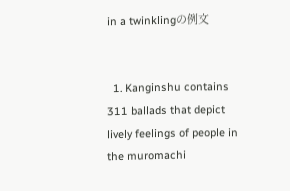in a twinklingの例文


  1. Kanginshu contains 311 ballads that depict lively feelings of people in the muromachi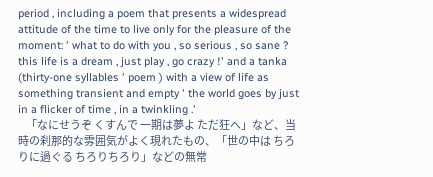period , including a poem that presents a widespread attitude of the time to live only for the pleasure of the moment: ' what to do with you , so serious , so sane ? this life is a dream , just play , go crazy !' and a tanka (thirty-one syllables ' poem ) with a view of life as something transient and empty ' the world goes by just in a flicker of time , in a twinkling .'
    「なにせうぞ くすんで 一期は夢よ ただ狂へ」など、当時の刹那的な雰囲気がよく現れたもの、「世の中は ちろりに過ぐる ちろりちろり」などの無常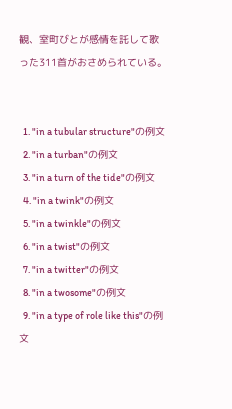観、室町びとが感情を託して歌った311首がおさめられている。


  1. "in a tubular structure"の例文
  2. "in a turban"の例文
  3. "in a turn of the tide"の例文
  4. "in a twink"の例文
  5. "in a twinkle"の例文
  6. "in a twist"の例文
  7. "in a twitter"の例文
  8. "in a twosome"の例文
  9. "in a type of role like this"の例文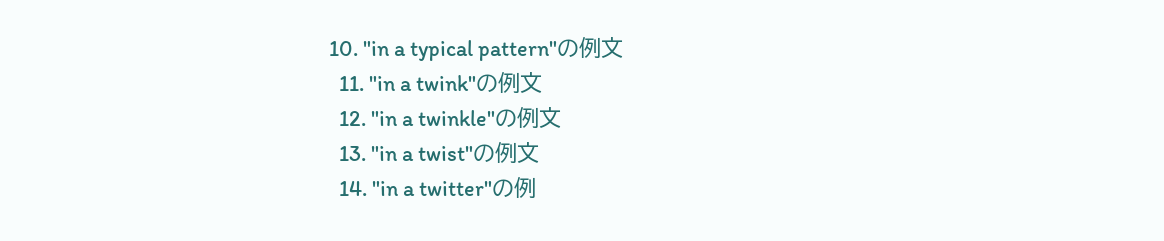10. "in a typical pattern"の例文
  11. "in a twink"の例文
  12. "in a twinkle"の例文
  13. "in a twist"の例文
  14. "in a twitter"の例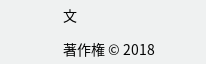文

著作権 © 2018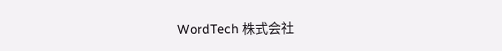WordTech 株式会社